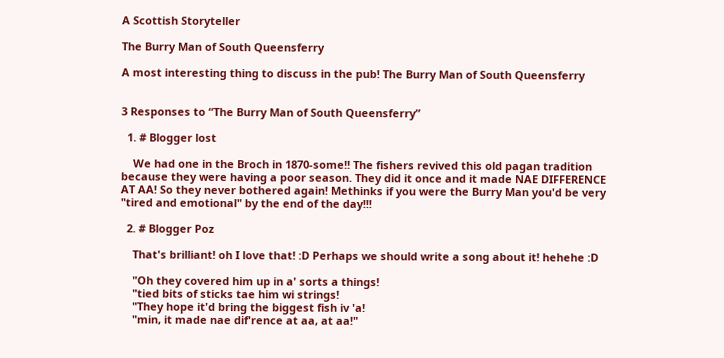A Scottish Storyteller

The Burry Man of South Queensferry

A most interesting thing to discuss in the pub! The Burry Man of South Queensferry


3 Responses to “The Burry Man of South Queensferry”

  1. # Blogger lost

    We had one in the Broch in 1870-some!! The fishers revived this old pagan tradition because they were having a poor season. They did it once and it made NAE DIFFERENCE AT AA! So they never bothered again! Methinks if you were the Burry Man you'd be very "tired and emotional" by the end of the day!!!

  2. # Blogger Poz

    That's brilliant! oh I love that! :D Perhaps we should write a song about it! hehehe :D

    "Oh they covered him up in a' sorts a things!
    "tied bits of sticks tae him wi strings!
    "They hope it'd bring the biggest fish iv 'a!
    "min, it made nae dif'rence at aa, at aa!"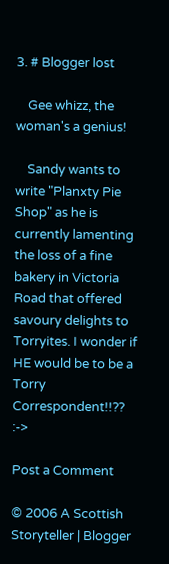3. # Blogger lost

    Gee whizz, the woman's a genius!

    Sandy wants to write "Planxty Pie Shop" as he is currently lamenting the loss of a fine bakery in Victoria Road that offered savoury delights to Torryites. I wonder if HE would be to be a Torry Correspondent!!?? :->

Post a Comment

© 2006 A Scottish Storyteller | Blogger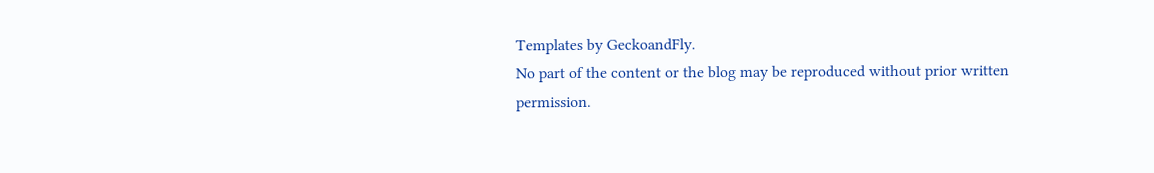Templates by GeckoandFly.
No part of the content or the blog may be reproduced without prior written permission.